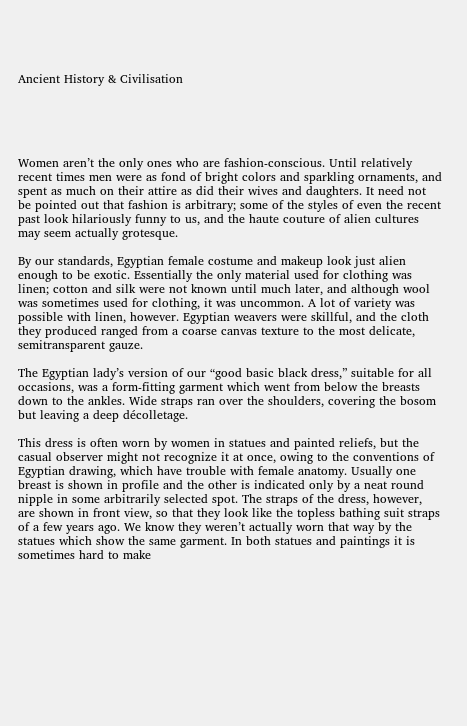Ancient History & Civilisation





Women aren’t the only ones who are fashion-conscious. Until relatively recent times men were as fond of bright colors and sparkling ornaments, and spent as much on their attire as did their wives and daughters. It need not be pointed out that fashion is arbitrary; some of the styles of even the recent past look hilariously funny to us, and the haute couture of alien cultures may seem actually grotesque.

By our standards, Egyptian female costume and makeup look just alien enough to be exotic. Essentially the only material used for clothing was linen; cotton and silk were not known until much later, and although wool was sometimes used for clothing, it was uncommon. A lot of variety was possible with linen, however. Egyptian weavers were skillful, and the cloth they produced ranged from a coarse canvas texture to the most delicate, semitransparent gauze.

The Egyptian lady’s version of our “good basic black dress,” suitable for all occasions, was a form-fitting garment which went from below the breasts down to the ankles. Wide straps ran over the shoulders, covering the bosom but leaving a deep décolletage.

This dress is often worn by women in statues and painted reliefs, but the casual observer might not recognize it at once, owing to the conventions of Egyptian drawing, which have trouble with female anatomy. Usually one breast is shown in profile and the other is indicated only by a neat round nipple in some arbitrarily selected spot. The straps of the dress, however, are shown in front view, so that they look like the topless bathing suit straps of a few years ago. We know they weren’t actually worn that way by the statues which show the same garment. In both statues and paintings it is sometimes hard to make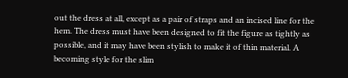out the dress at all, except as a pair of straps and an incised line for the hem. The dress must have been designed to fit the figure as tightly as possible, and it may have been stylish to make it of thin material. A becoming style for the slim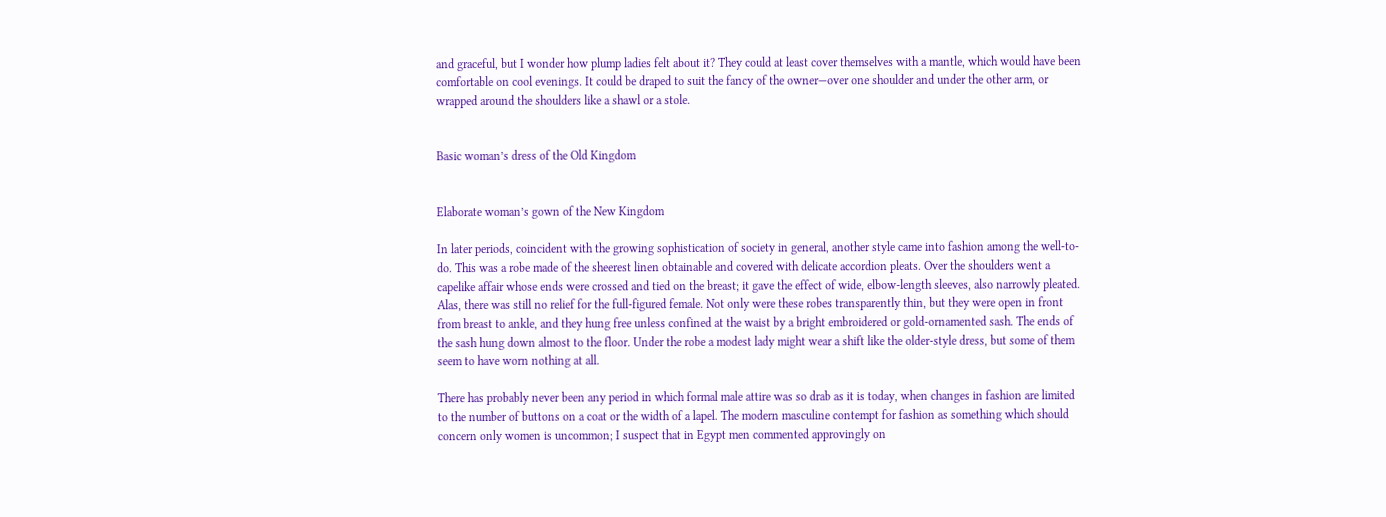and graceful, but I wonder how plump ladies felt about it? They could at least cover themselves with a mantle, which would have been comfortable on cool evenings. It could be draped to suit the fancy of the owner—over one shoulder and under the other arm, or wrapped around the shoulders like a shawl or a stole.


Basic woman’s dress of the Old Kingdom


Elaborate woman’s gown of the New Kingdom

In later periods, coincident with the growing sophistication of society in general, another style came into fashion among the well-to-do. This was a robe made of the sheerest linen obtainable and covered with delicate accordion pleats. Over the shoulders went a capelike affair whose ends were crossed and tied on the breast; it gave the effect of wide, elbow-length sleeves, also narrowly pleated. Alas, there was still no relief for the full-figured female. Not only were these robes transparently thin, but they were open in front from breast to ankle, and they hung free unless confined at the waist by a bright embroidered or gold-ornamented sash. The ends of the sash hung down almost to the floor. Under the robe a modest lady might wear a shift like the older-style dress, but some of them seem to have worn nothing at all.

There has probably never been any period in which formal male attire was so drab as it is today, when changes in fashion are limited to the number of buttons on a coat or the width of a lapel. The modern masculine contempt for fashion as something which should concern only women is uncommon; I suspect that in Egypt men commented approvingly on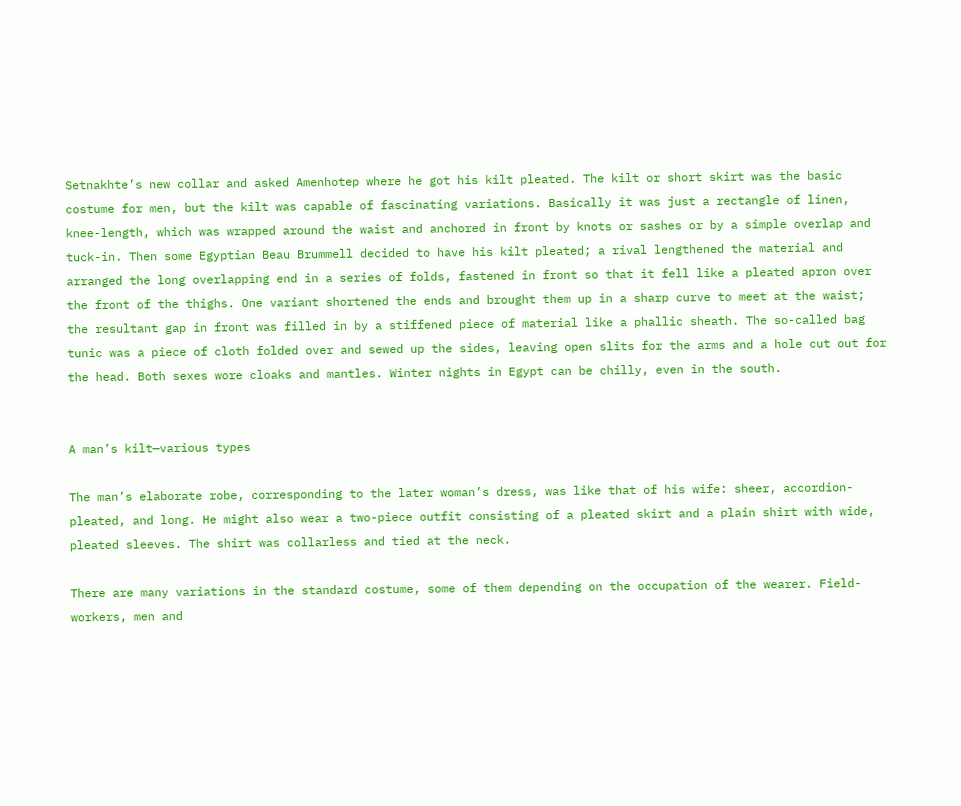Setnakhte’s new collar and asked Amenhotep where he got his kilt pleated. The kilt or short skirt was the basic costume for men, but the kilt was capable of fascinating variations. Basically it was just a rectangle of linen, knee-length, which was wrapped around the waist and anchored in front by knots or sashes or by a simple overlap and tuck-in. Then some Egyptian Beau Brummell decided to have his kilt pleated; a rival lengthened the material and arranged the long overlapping end in a series of folds, fastened in front so that it fell like a pleated apron over the front of the thighs. One variant shortened the ends and brought them up in a sharp curve to meet at the waist; the resultant gap in front was filled in by a stiffened piece of material like a phallic sheath. The so-called bag tunic was a piece of cloth folded over and sewed up the sides, leaving open slits for the arms and a hole cut out for the head. Both sexes wore cloaks and mantles. Winter nights in Egypt can be chilly, even in the south.


A man’s kilt—various types

The man’s elaborate robe, corresponding to the later woman’s dress, was like that of his wife: sheer, accordion-pleated, and long. He might also wear a two-piece outfit consisting of a pleated skirt and a plain shirt with wide, pleated sleeves. The shirt was collarless and tied at the neck.

There are many variations in the standard costume, some of them depending on the occupation of the wearer. Field-workers, men and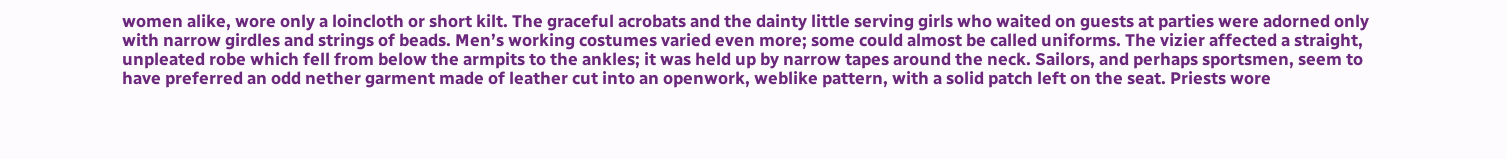women alike, wore only a loincloth or short kilt. The graceful acrobats and the dainty little serving girls who waited on guests at parties were adorned only with narrow girdles and strings of beads. Men’s working costumes varied even more; some could almost be called uniforms. The vizier affected a straight, unpleated robe which fell from below the armpits to the ankles; it was held up by narrow tapes around the neck. Sailors, and perhaps sportsmen, seem to have preferred an odd nether garment made of leather cut into an openwork, weblike pattern, with a solid patch left on the seat. Priests wore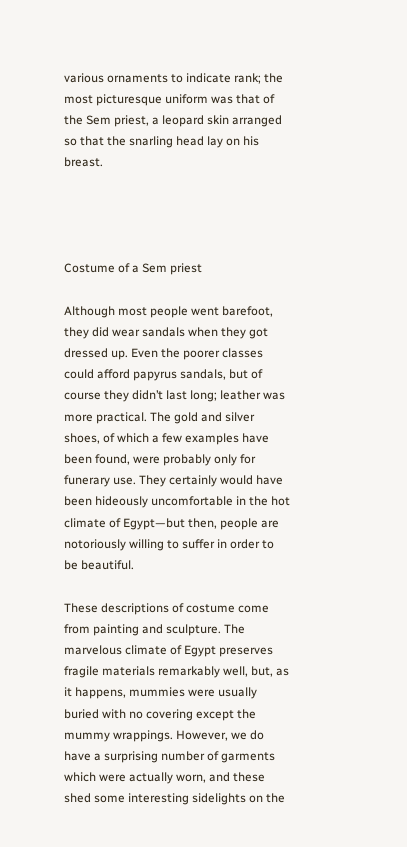various ornaments to indicate rank; the most picturesque uniform was that of the Sem priest, a leopard skin arranged so that the snarling head lay on his breast.




Costume of a Sem priest

Although most people went barefoot, they did wear sandals when they got dressed up. Even the poorer classes could afford papyrus sandals, but of course they didn’t last long; leather was more practical. The gold and silver shoes, of which a few examples have been found, were probably only for funerary use. They certainly would have been hideously uncomfortable in the hot climate of Egypt—but then, people are notoriously willing to suffer in order to be beautiful.

These descriptions of costume come from painting and sculpture. The marvelous climate of Egypt preserves fragile materials remarkably well, but, as it happens, mummies were usually buried with no covering except the mummy wrappings. However, we do have a surprising number of garments which were actually worn, and these shed some interesting sidelights on the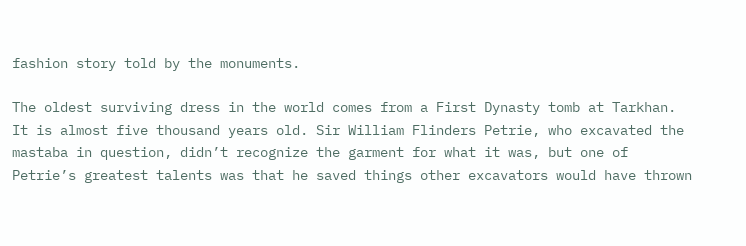fashion story told by the monuments.

The oldest surviving dress in the world comes from a First Dynasty tomb at Tarkhan. It is almost five thousand years old. Sir William Flinders Petrie, who excavated the mastaba in question, didn’t recognize the garment for what it was, but one of Petrie’s greatest talents was that he saved things other excavators would have thrown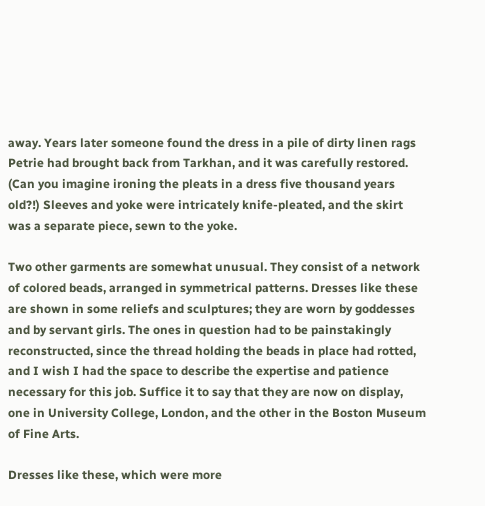away. Years later someone found the dress in a pile of dirty linen rags Petrie had brought back from Tarkhan, and it was carefully restored. (Can you imagine ironing the pleats in a dress five thousand years old?!) Sleeves and yoke were intricately knife-pleated, and the skirt was a separate piece, sewn to the yoke.

Two other garments are somewhat unusual. They consist of a network of colored beads, arranged in symmetrical patterns. Dresses like these are shown in some reliefs and sculptures; they are worn by goddesses and by servant girls. The ones in question had to be painstakingly reconstructed, since the thread holding the beads in place had rotted, and I wish I had the space to describe the expertise and patience necessary for this job. Suffice it to say that they are now on display, one in University College, London, and the other in the Boston Museum of Fine Arts.

Dresses like these, which were more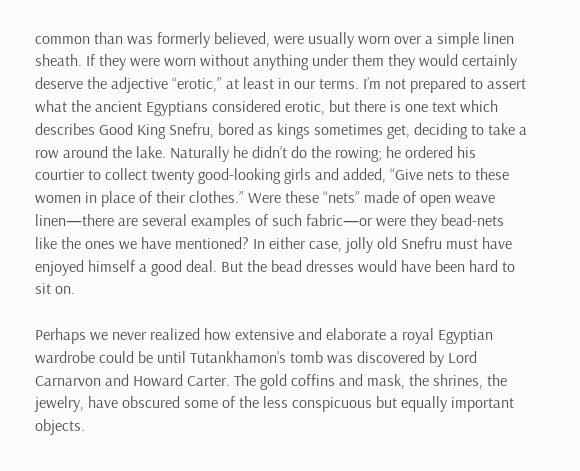common than was formerly believed, were usually worn over a simple linen sheath. If they were worn without anything under them they would certainly deserve the adjective “erotic,” at least in our terms. I’m not prepared to assert what the ancient Egyptians considered erotic, but there is one text which describes Good King Snefru, bored as kings sometimes get, deciding to take a row around the lake. Naturally he didn’t do the rowing; he ordered his courtier to collect twenty good-looking girls and added, “Give nets to these women in place of their clothes.” Were these “nets” made of open weave linen—there are several examples of such fabric—or were they bead-nets like the ones we have mentioned? In either case, jolly old Snefru must have enjoyed himself a good deal. But the bead dresses would have been hard to sit on.

Perhaps we never realized how extensive and elaborate a royal Egyptian wardrobe could be until Tutankhamon’s tomb was discovered by Lord Carnarvon and Howard Carter. The gold coffins and mask, the shrines, the jewelry, have obscured some of the less conspicuous but equally important objects.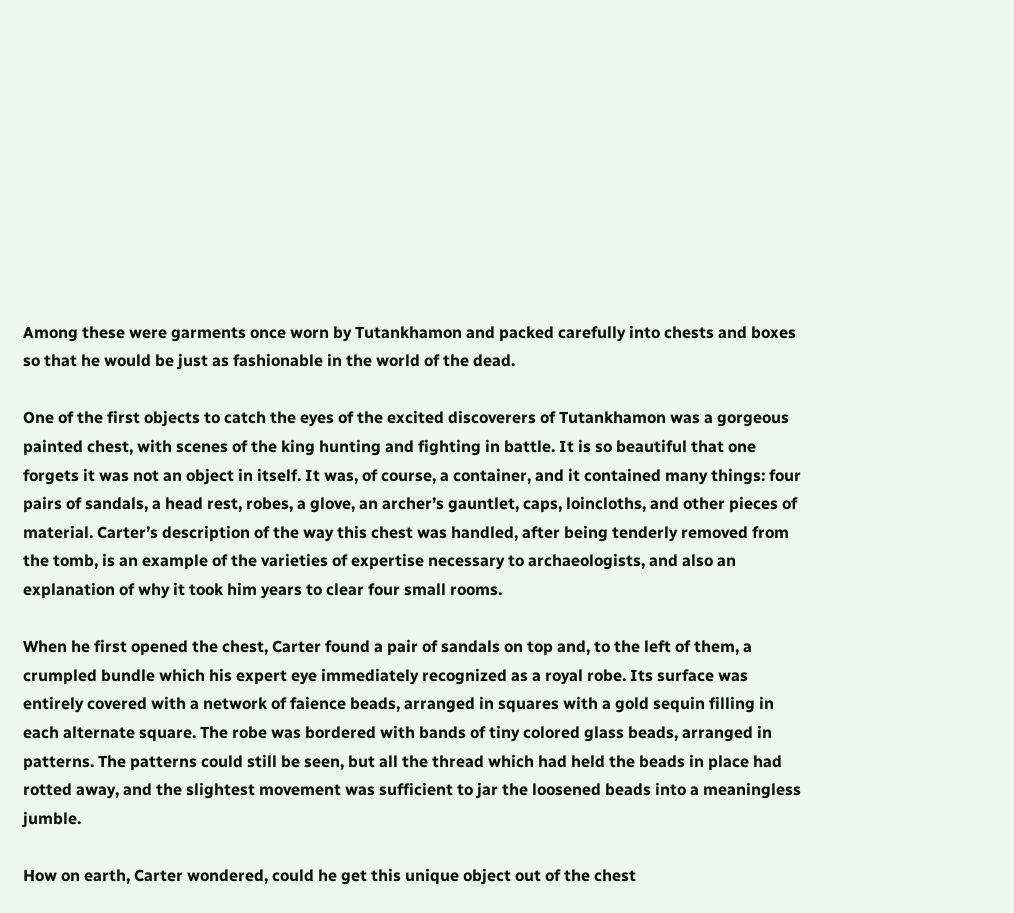Among these were garments once worn by Tutankhamon and packed carefully into chests and boxes so that he would be just as fashionable in the world of the dead.

One of the first objects to catch the eyes of the excited discoverers of Tutankhamon was a gorgeous painted chest, with scenes of the king hunting and fighting in battle. It is so beautiful that one forgets it was not an object in itself. It was, of course, a container, and it contained many things: four pairs of sandals, a head rest, robes, a glove, an archer’s gauntlet, caps, loincloths, and other pieces of material. Carter’s description of the way this chest was handled, after being tenderly removed from the tomb, is an example of the varieties of expertise necessary to archaeologists, and also an explanation of why it took him years to clear four small rooms.

When he first opened the chest, Carter found a pair of sandals on top and, to the left of them, a crumpled bundle which his expert eye immediately recognized as a royal robe. Its surface was entirely covered with a network of faience beads, arranged in squares with a gold sequin filling in each alternate square. The robe was bordered with bands of tiny colored glass beads, arranged in patterns. The patterns could still be seen, but all the thread which had held the beads in place had rotted away, and the slightest movement was sufficient to jar the loosened beads into a meaningless jumble.

How on earth, Carter wondered, could he get this unique object out of the chest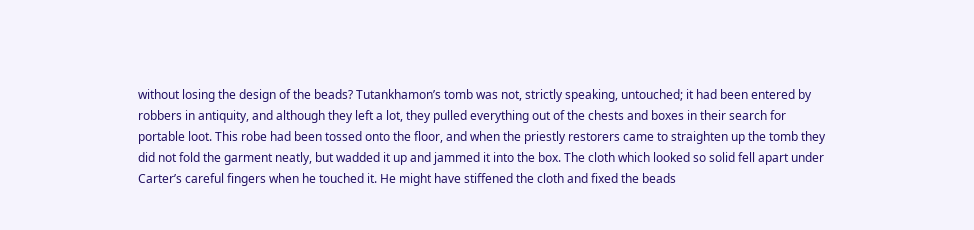without losing the design of the beads? Tutankhamon’s tomb was not, strictly speaking, untouched; it had been entered by robbers in antiquity, and although they left a lot, they pulled everything out of the chests and boxes in their search for portable loot. This robe had been tossed onto the floor, and when the priestly restorers came to straighten up the tomb they did not fold the garment neatly, but wadded it up and jammed it into the box. The cloth which looked so solid fell apart under Carter’s careful fingers when he touched it. He might have stiffened the cloth and fixed the beads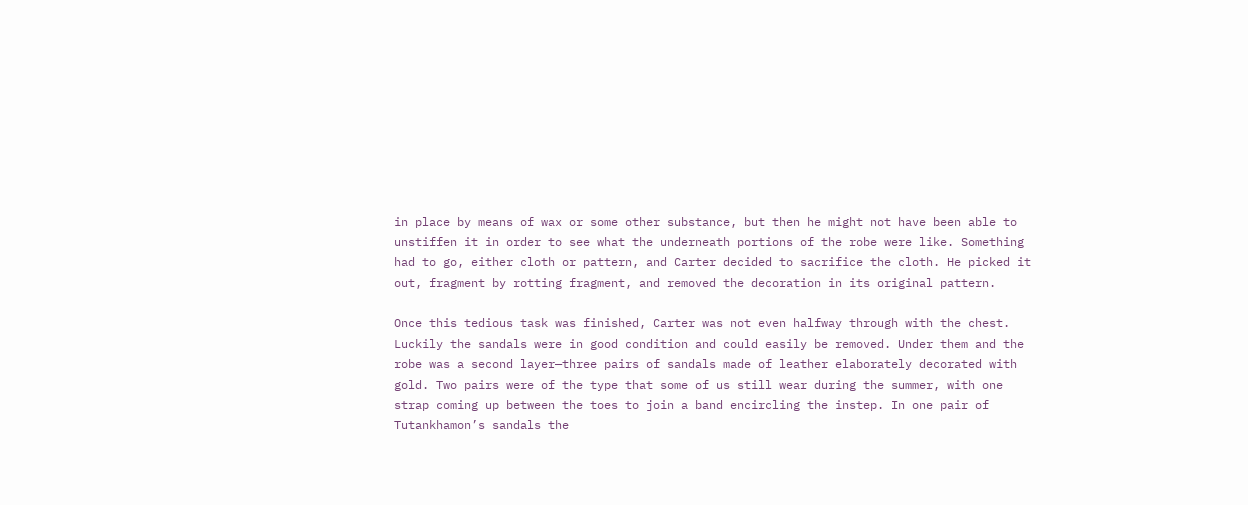in place by means of wax or some other substance, but then he might not have been able to unstiffen it in order to see what the underneath portions of the robe were like. Something had to go, either cloth or pattern, and Carter decided to sacrifice the cloth. He picked it out, fragment by rotting fragment, and removed the decoration in its original pattern.

Once this tedious task was finished, Carter was not even halfway through with the chest. Luckily the sandals were in good condition and could easily be removed. Under them and the robe was a second layer—three pairs of sandals made of leather elaborately decorated with gold. Two pairs were of the type that some of us still wear during the summer, with one strap coming up between the toes to join a band encircling the instep. In one pair of Tutankhamon’s sandals the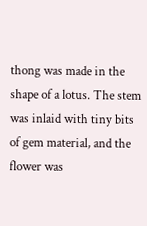thong was made in the shape of a lotus. The stem was inlaid with tiny bits of gem material, and the flower was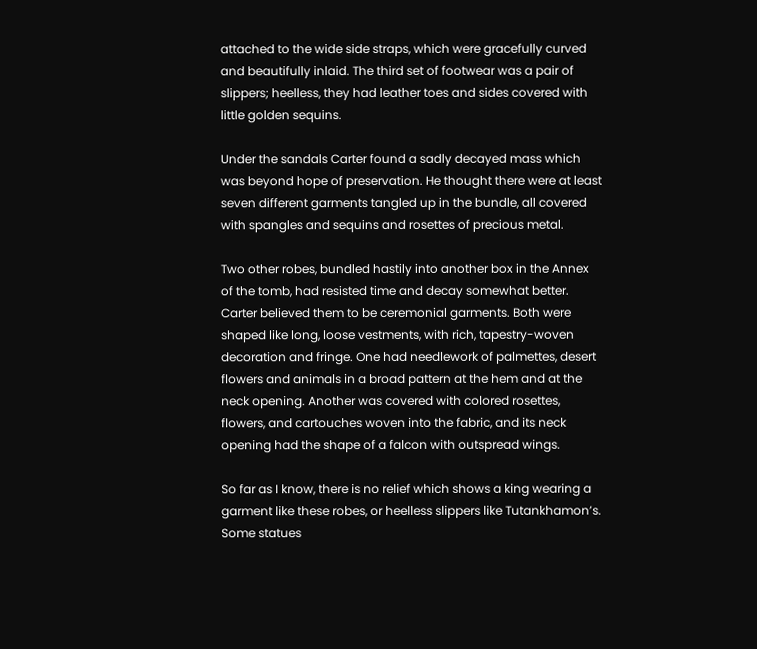attached to the wide side straps, which were gracefully curved and beautifully inlaid. The third set of footwear was a pair of slippers; heelless, they had leather toes and sides covered with little golden sequins.

Under the sandals Carter found a sadly decayed mass which was beyond hope of preservation. He thought there were at least seven different garments tangled up in the bundle, all covered with spangles and sequins and rosettes of precious metal.

Two other robes, bundled hastily into another box in the Annex of the tomb, had resisted time and decay somewhat better. Carter believed them to be ceremonial garments. Both were shaped like long, loose vestments, with rich, tapestry-woven decoration and fringe. One had needlework of palmettes, desert flowers and animals in a broad pattern at the hem and at the neck opening. Another was covered with colored rosettes, flowers, and cartouches woven into the fabric, and its neck opening had the shape of a falcon with outspread wings.

So far as I know, there is no relief which shows a king wearing a garment like these robes, or heelless slippers like Tutankhamon’s. Some statues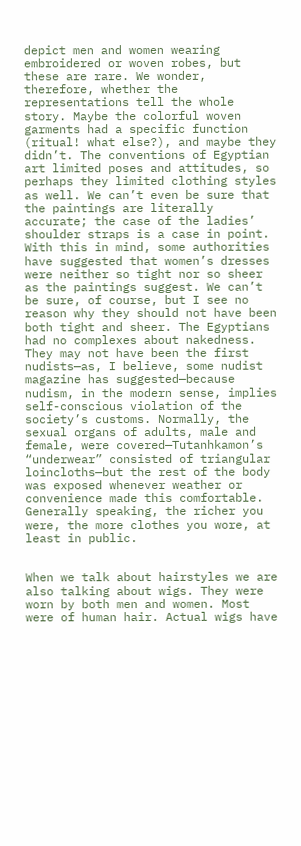depict men and women wearing embroidered or woven robes, but these are rare. We wonder, therefore, whether the representations tell the whole story. Maybe the colorful woven garments had a specific function (ritual! what else?), and maybe they didn’t. The conventions of Egyptian art limited poses and attitudes, so perhaps they limited clothing styles as well. We can’t even be sure that the paintings are literally accurate; the case of the ladies’ shoulder straps is a case in point. With this in mind, some authorities have suggested that women’s dresses were neither so tight nor so sheer as the paintings suggest. We can’t be sure, of course, but I see no reason why they should not have been both tight and sheer. The Egyptians had no complexes about nakedness. They may not have been the first nudists—as, I believe, some nudist magazine has suggested—because nudism, in the modern sense, implies self-conscious violation of the society’s customs. Normally, the sexual organs of adults, male and female, were covered—Tutanhkamon’s “underwear” consisted of triangular loincloths—but the rest of the body was exposed whenever weather or convenience made this comfortable. Generally speaking, the richer you were, the more clothes you wore, at least in public.


When we talk about hairstyles we are also talking about wigs. They were worn by both men and women. Most were of human hair. Actual wigs have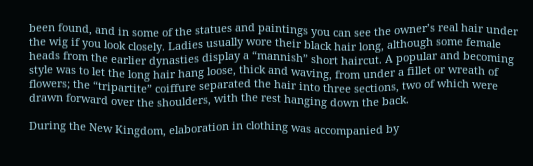been found, and in some of the statues and paintings you can see the owner’s real hair under the wig if you look closely. Ladies usually wore their black hair long, although some female heads from the earlier dynasties display a “mannish” short haircut. A popular and becoming style was to let the long hair hang loose, thick and waving, from under a fillet or wreath of flowers; the “tripartite” coiffure separated the hair into three sections, two of which were drawn forward over the shoulders, with the rest hanging down the back.

During the New Kingdom, elaboration in clothing was accompanied by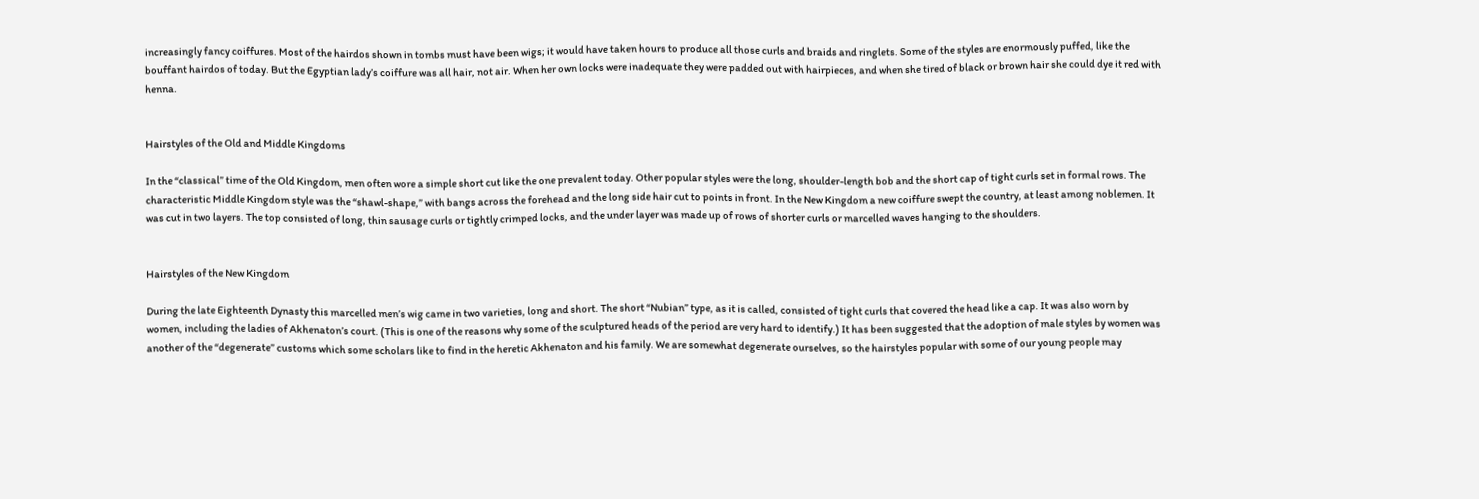increasingly fancy coiffures. Most of the hairdos shown in tombs must have been wigs; it would have taken hours to produce all those curls and braids and ringlets. Some of the styles are enormously puffed, like the bouffant hairdos of today. But the Egyptian lady’s coiffure was all hair, not air. When her own locks were inadequate they were padded out with hairpieces, and when she tired of black or brown hair she could dye it red with henna.


Hairstyles of the Old and Middle Kingdoms

In the “classical” time of the Old Kingdom, men often wore a simple short cut like the one prevalent today. Other popular styles were the long, shoulder-length bob and the short cap of tight curls set in formal rows. The characteristic Middle Kingdom style was the “shawl-shape,” with bangs across the forehead and the long side hair cut to points in front. In the New Kingdom a new coiffure swept the country, at least among noblemen. It was cut in two layers. The top consisted of long, thin sausage curls or tightly crimped locks, and the under layer was made up of rows of shorter curls or marcelled waves hanging to the shoulders.


Hairstyles of the New Kingdom

During the late Eighteenth Dynasty this marcelled men’s wig came in two varieties, long and short. The short “Nubian” type, as it is called, consisted of tight curls that covered the head like a cap. It was also worn by women, including the ladies of Akhenaton’s court. (This is one of the reasons why some of the sculptured heads of the period are very hard to identify.) It has been suggested that the adoption of male styles by women was another of the “degenerate” customs which some scholars like to find in the heretic Akhenaton and his family. We are somewhat degenerate ourselves, so the hairstyles popular with some of our young people may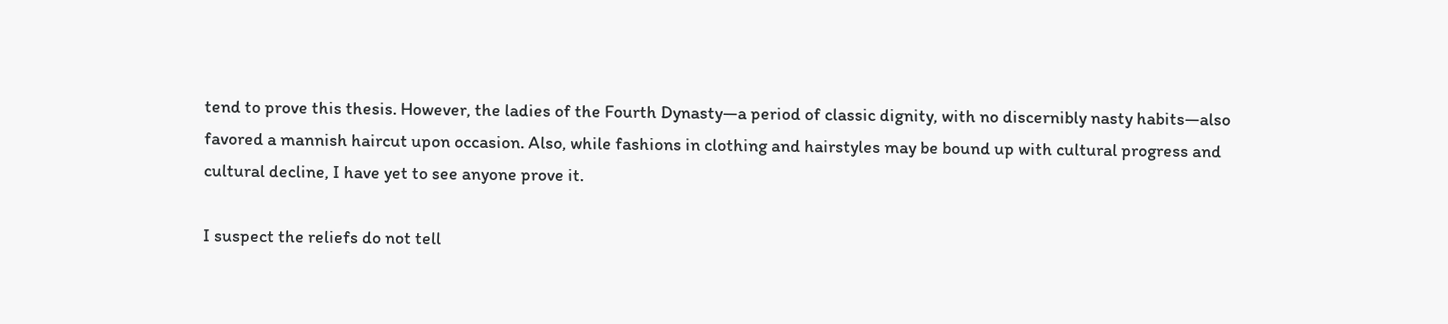tend to prove this thesis. However, the ladies of the Fourth Dynasty—a period of classic dignity, with no discernibly nasty habits—also favored a mannish haircut upon occasion. Also, while fashions in clothing and hairstyles may be bound up with cultural progress and cultural decline, I have yet to see anyone prove it.

I suspect the reliefs do not tell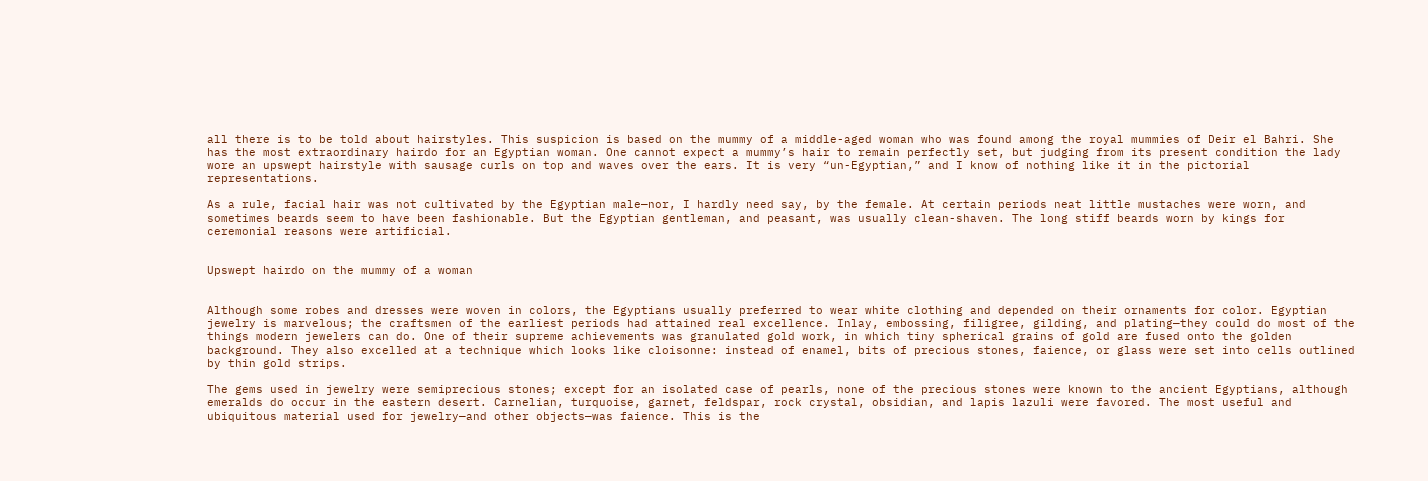all there is to be told about hairstyles. This suspicion is based on the mummy of a middle-aged woman who was found among the royal mummies of Deir el Bahri. She has the most extraordinary hairdo for an Egyptian woman. One cannot expect a mummy’s hair to remain perfectly set, but judging from its present condition the lady wore an upswept hairstyle with sausage curls on top and waves over the ears. It is very “un-Egyptian,” and I know of nothing like it in the pictorial representations.

As a rule, facial hair was not cultivated by the Egyptian male—nor, I hardly need say, by the female. At certain periods neat little mustaches were worn, and sometimes beards seem to have been fashionable. But the Egyptian gentleman, and peasant, was usually clean-shaven. The long stiff beards worn by kings for ceremonial reasons were artificial.


Upswept hairdo on the mummy of a woman


Although some robes and dresses were woven in colors, the Egyptians usually preferred to wear white clothing and depended on their ornaments for color. Egyptian jewelry is marvelous; the craftsmen of the earliest periods had attained real excellence. Inlay, embossing, filigree, gilding, and plating—they could do most of the things modern jewelers can do. One of their supreme achievements was granulated gold work, in which tiny spherical grains of gold are fused onto the golden background. They also excelled at a technique which looks like cloisonne: instead of enamel, bits of precious stones, faience, or glass were set into cells outlined by thin gold strips.

The gems used in jewelry were semiprecious stones; except for an isolated case of pearls, none of the precious stones were known to the ancient Egyptians, although emeralds do occur in the eastern desert. Carnelian, turquoise, garnet, feldspar, rock crystal, obsidian, and lapis lazuli were favored. The most useful and ubiquitous material used for jewelry—and other objects—was faience. This is the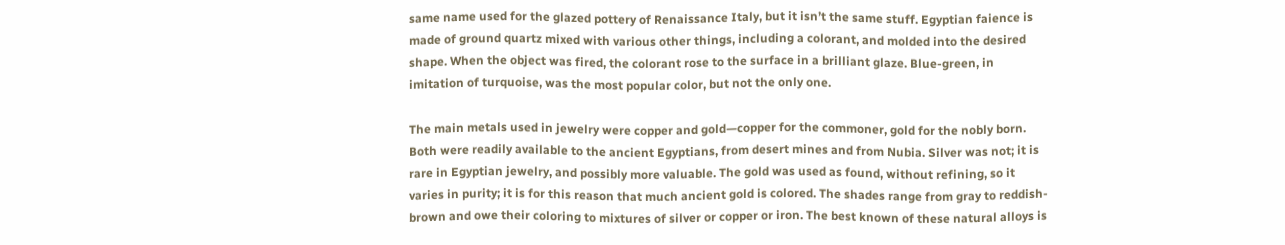same name used for the glazed pottery of Renaissance Italy, but it isn’t the same stuff. Egyptian faience is made of ground quartz mixed with various other things, including a colorant, and molded into the desired shape. When the object was fired, the colorant rose to the surface in a brilliant glaze. Blue-green, in imitation of turquoise, was the most popular color, but not the only one.

The main metals used in jewelry were copper and gold—copper for the commoner, gold for the nobly born. Both were readily available to the ancient Egyptians, from desert mines and from Nubia. Silver was not; it is rare in Egyptian jewelry, and possibly more valuable. The gold was used as found, without refining, so it varies in purity; it is for this reason that much ancient gold is colored. The shades range from gray to reddish-brown and owe their coloring to mixtures of silver or copper or iron. The best known of these natural alloys is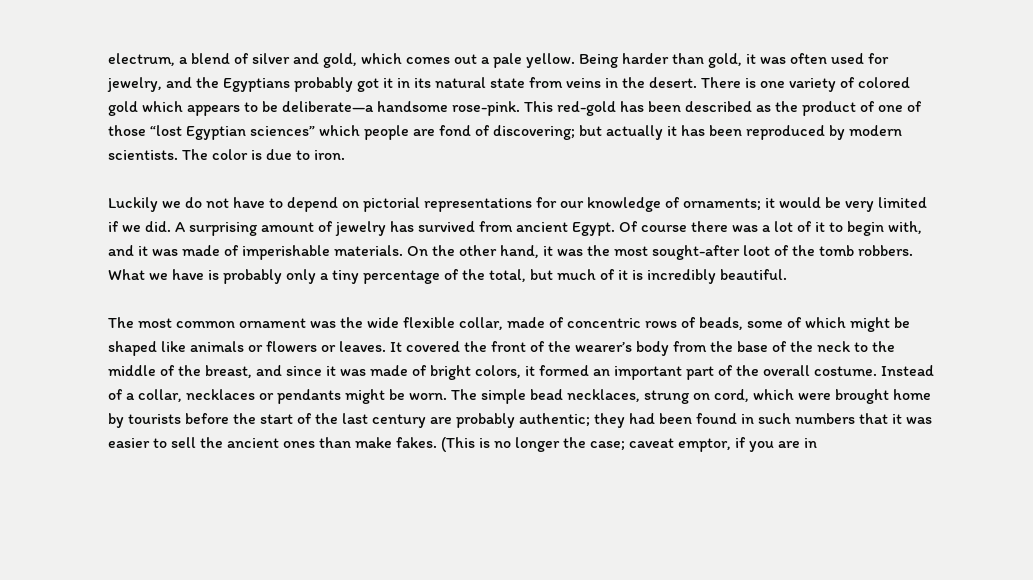electrum, a blend of silver and gold, which comes out a pale yellow. Being harder than gold, it was often used for jewelry, and the Egyptians probably got it in its natural state from veins in the desert. There is one variety of colored gold which appears to be deliberate—a handsome rose-pink. This red-gold has been described as the product of one of those “lost Egyptian sciences” which people are fond of discovering; but actually it has been reproduced by modern scientists. The color is due to iron.

Luckily we do not have to depend on pictorial representations for our knowledge of ornaments; it would be very limited if we did. A surprising amount of jewelry has survived from ancient Egypt. Of course there was a lot of it to begin with, and it was made of imperishable materials. On the other hand, it was the most sought-after loot of the tomb robbers. What we have is probably only a tiny percentage of the total, but much of it is incredibly beautiful.

The most common ornament was the wide flexible collar, made of concentric rows of beads, some of which might be shaped like animals or flowers or leaves. It covered the front of the wearer’s body from the base of the neck to the middle of the breast, and since it was made of bright colors, it formed an important part of the overall costume. Instead of a collar, necklaces or pendants might be worn. The simple bead necklaces, strung on cord, which were brought home by tourists before the start of the last century are probably authentic; they had been found in such numbers that it was easier to sell the ancient ones than make fakes. (This is no longer the case; caveat emptor, if you are in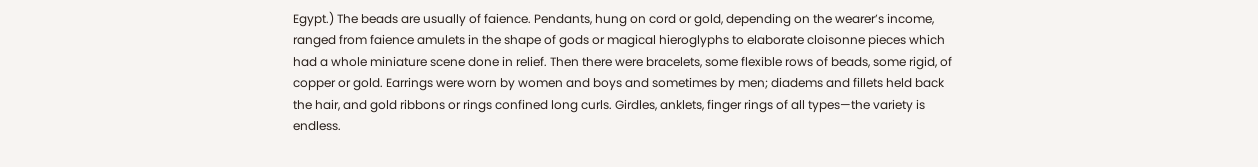Egypt.) The beads are usually of faience. Pendants, hung on cord or gold, depending on the wearer’s income, ranged from faience amulets in the shape of gods or magical hieroglyphs to elaborate cloisonne pieces which had a whole miniature scene done in relief. Then there were bracelets, some flexible rows of beads, some rigid, of copper or gold. Earrings were worn by women and boys and sometimes by men; diadems and fillets held back the hair, and gold ribbons or rings confined long curls. Girdles, anklets, finger rings of all types—the variety is endless.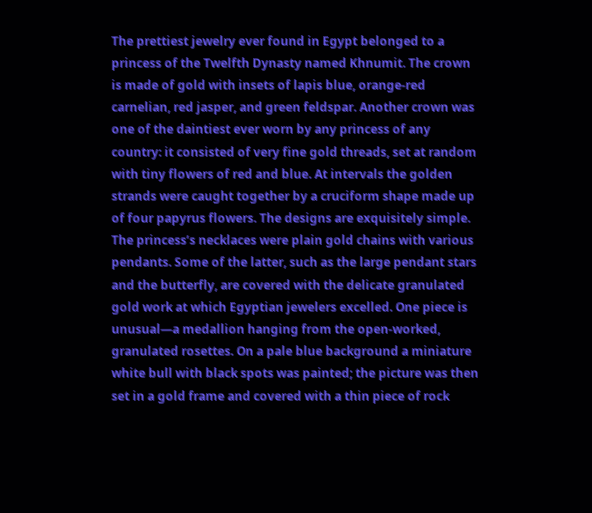The prettiest jewelry ever found in Egypt belonged to a princess of the Twelfth Dynasty named Khnumit. The crown is made of gold with insets of lapis blue, orange-red carnelian, red jasper, and green feldspar. Another crown was one of the daintiest ever worn by any princess of any country: it consisted of very fine gold threads, set at random with tiny flowers of red and blue. At intervals the golden strands were caught together by a cruciform shape made up of four papyrus flowers. The designs are exquisitely simple. The princess’s necklaces were plain gold chains with various pendants. Some of the latter, such as the large pendant stars and the butterfly, are covered with the delicate granulated gold work at which Egyptian jewelers excelled. One piece is unusual—a medallion hanging from the open-worked, granulated rosettes. On a pale blue background a miniature white bull with black spots was painted; the picture was then set in a gold frame and covered with a thin piece of rock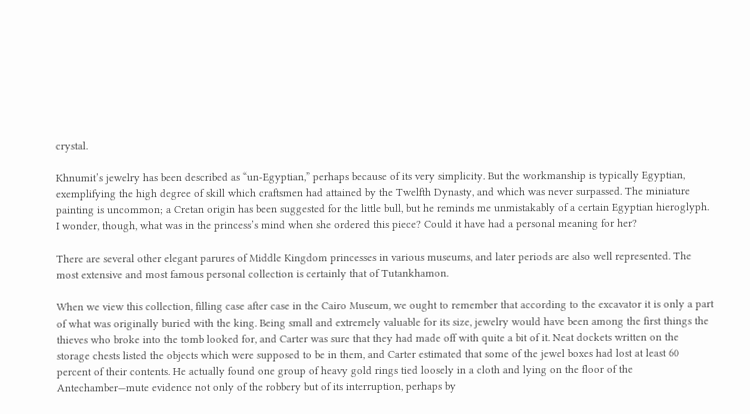crystal.

Khnumit’s jewelry has been described as “un-Egyptian,” perhaps because of its very simplicity. But the workmanship is typically Egyptian, exemplifying the high degree of skill which craftsmen had attained by the Twelfth Dynasty, and which was never surpassed. The miniature painting is uncommon; a Cretan origin has been suggested for the little bull, but he reminds me unmistakably of a certain Egyptian hieroglyph. I wonder, though, what was in the princess’s mind when she ordered this piece? Could it have had a personal meaning for her?

There are several other elegant parures of Middle Kingdom princesses in various museums, and later periods are also well represented. The most extensive and most famous personal collection is certainly that of Tutankhamon.

When we view this collection, filling case after case in the Cairo Museum, we ought to remember that according to the excavator it is only a part of what was originally buried with the king. Being small and extremely valuable for its size, jewelry would have been among the first things the thieves who broke into the tomb looked for, and Carter was sure that they had made off with quite a bit of it. Neat dockets written on the storage chests listed the objects which were supposed to be in them, and Carter estimated that some of the jewel boxes had lost at least 60 percent of their contents. He actually found one group of heavy gold rings tied loosely in a cloth and lying on the floor of the Antechamber—mute evidence not only of the robbery but of its interruption, perhaps by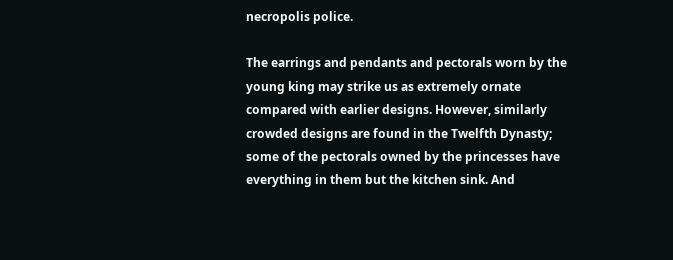necropolis police.

The earrings and pendants and pectorals worn by the young king may strike us as extremely ornate compared with earlier designs. However, similarly crowded designs are found in the Twelfth Dynasty; some of the pectorals owned by the princesses have everything in them but the kitchen sink. And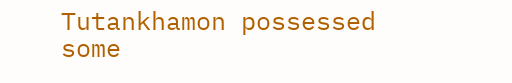Tutankhamon possessed some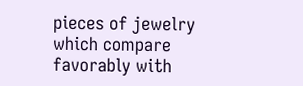pieces of jewelry which compare favorably with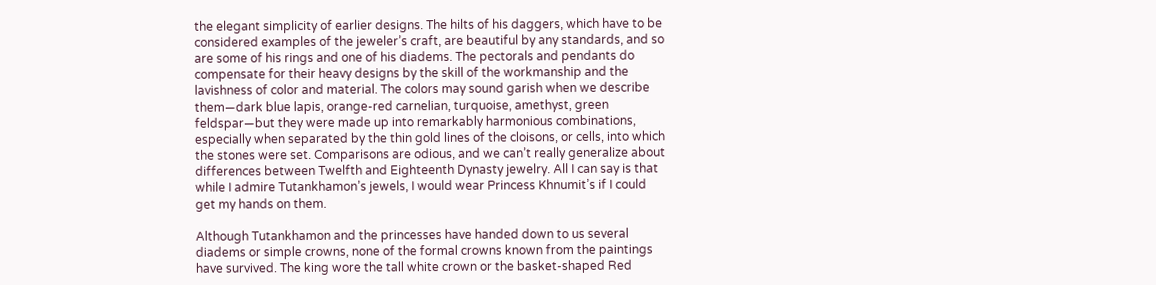the elegant simplicity of earlier designs. The hilts of his daggers, which have to be considered examples of the jeweler’s craft, are beautiful by any standards, and so are some of his rings and one of his diadems. The pectorals and pendants do compensate for their heavy designs by the skill of the workmanship and the lavishness of color and material. The colors may sound garish when we describe them—dark blue lapis, orange-red carnelian, turquoise, amethyst, green feldspar—but they were made up into remarkably harmonious combinations, especially when separated by the thin gold lines of the cloisons, or cells, into which the stones were set. Comparisons are odious, and we can’t really generalize about differences between Twelfth and Eighteenth Dynasty jewelry. All I can say is that while I admire Tutankhamon’s jewels, I would wear Princess Khnumit’s if I could get my hands on them.

Although Tutankhamon and the princesses have handed down to us several diadems or simple crowns, none of the formal crowns known from the paintings have survived. The king wore the tall white crown or the basket-shaped Red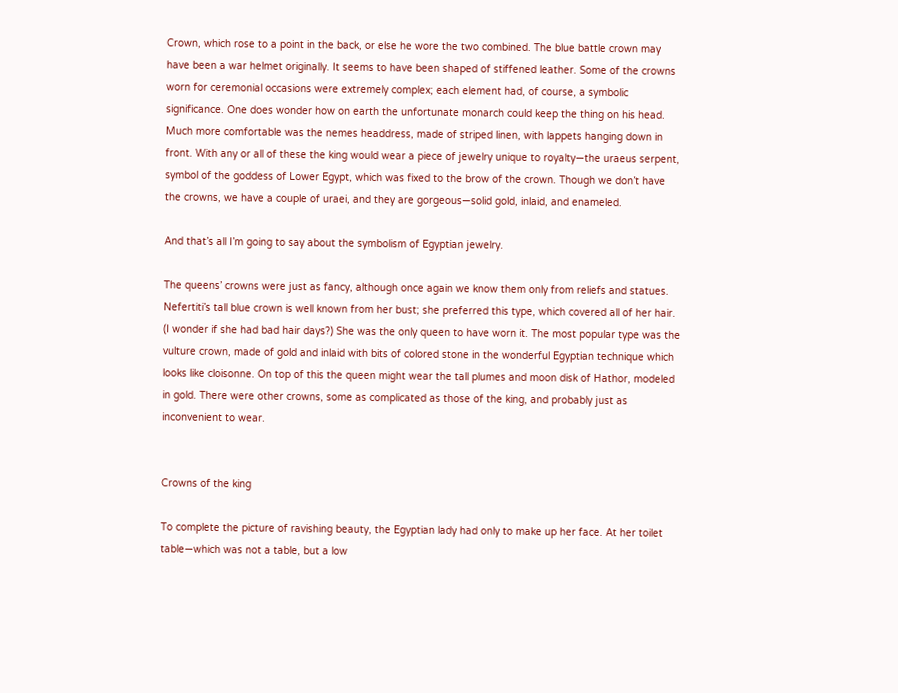Crown, which rose to a point in the back, or else he wore the two combined. The blue battle crown may have been a war helmet originally. It seems to have been shaped of stiffened leather. Some of the crowns worn for ceremonial occasions were extremely complex; each element had, of course, a symbolic significance. One does wonder how on earth the unfortunate monarch could keep the thing on his head. Much more comfortable was the nemes headdress, made of striped linen, with lappets hanging down in front. With any or all of these the king would wear a piece of jewelry unique to royalty—the uraeus serpent, symbol of the goddess of Lower Egypt, which was fixed to the brow of the crown. Though we don’t have the crowns, we have a couple of uraei, and they are gorgeous—solid gold, inlaid, and enameled.

And that’s all I’m going to say about the symbolism of Egyptian jewelry.

The queens’ crowns were just as fancy, although once again we know them only from reliefs and statues. Nefertiti’s tall blue crown is well known from her bust; she preferred this type, which covered all of her hair. (I wonder if she had bad hair days?) She was the only queen to have worn it. The most popular type was the vulture crown, made of gold and inlaid with bits of colored stone in the wonderful Egyptian technique which looks like cloisonne. On top of this the queen might wear the tall plumes and moon disk of Hathor, modeled in gold. There were other crowns, some as complicated as those of the king, and probably just as inconvenient to wear.


Crowns of the king

To complete the picture of ravishing beauty, the Egyptian lady had only to make up her face. At her toilet table—which was not a table, but a low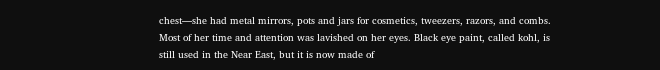chest—she had metal mirrors, pots and jars for cosmetics, tweezers, razors, and combs. Most of her time and attention was lavished on her eyes. Black eye paint, called kohl, is still used in the Near East, but it is now made of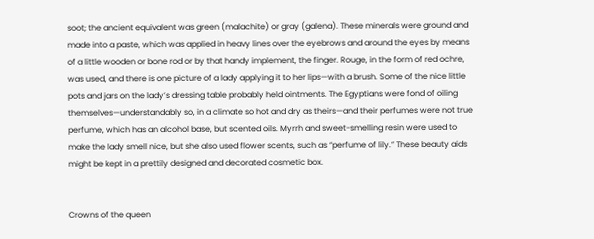soot; the ancient equivalent was green (malachite) or gray (galena). These minerals were ground and made into a paste, which was applied in heavy lines over the eyebrows and around the eyes by means of a little wooden or bone rod or by that handy implement, the finger. Rouge, in the form of red ochre, was used, and there is one picture of a lady applying it to her lips—with a brush. Some of the nice little pots and jars on the lady’s dressing table probably held ointments. The Egyptians were fond of oiling themselves—understandably so, in a climate so hot and dry as theirs—and their perfumes were not true perfume, which has an alcohol base, but scented oils. Myrrh and sweet-smelling resin were used to make the lady smell nice, but she also used flower scents, such as “perfume of lily.” These beauty aids might be kept in a prettily designed and decorated cosmetic box.


Crowns of the queen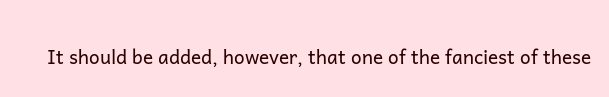It should be added, however, that one of the fanciest of these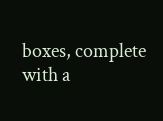boxes, complete with a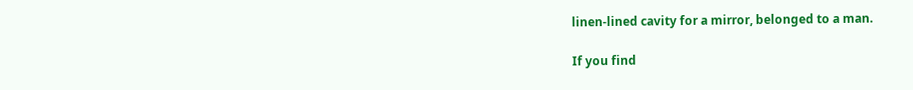linen-lined cavity for a mirror, belonged to a man.

If you find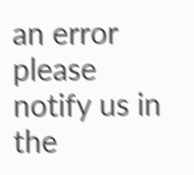an error please notify us in the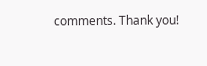comments. Thank you!